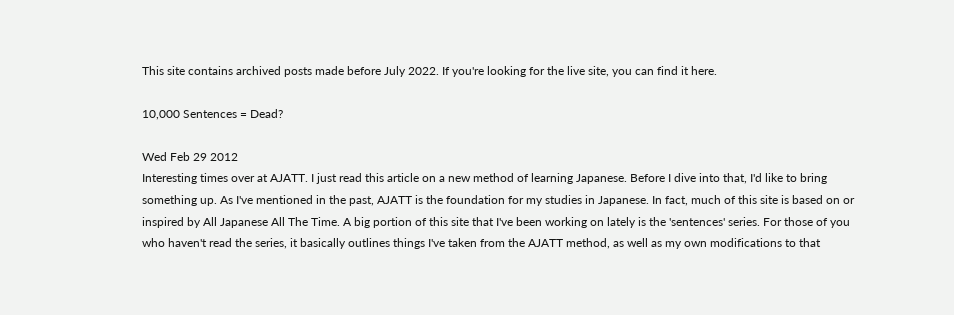This site contains archived posts made before July 2022. If you're looking for the live site, you can find it here.

10,000 Sentences = Dead?

Wed Feb 29 2012
Interesting times over at AJATT. I just read this article on a new method of learning Japanese. Before I dive into that, I'd like to bring something up. As I've mentioned in the past, AJATT is the foundation for my studies in Japanese. In fact, much of this site is based on or inspired by All Japanese All The Time. A big portion of this site that I've been working on lately is the 'sentences' series. For those of you who haven't read the series, it basically outlines things I've taken from the AJATT method, as well as my own modifications to that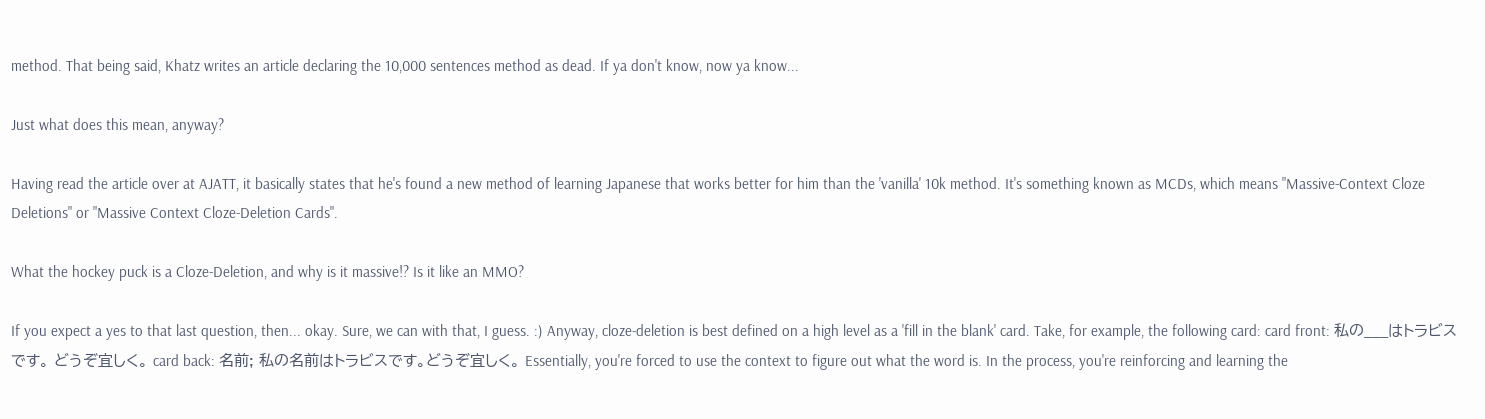method. That being said, Khatz writes an article declaring the 10,000 sentences method as dead. If ya don't know, now ya know...

Just what does this mean, anyway?

Having read the article over at AJATT, it basically states that he's found a new method of learning Japanese that works better for him than the 'vanilla' 10k method. It's something known as MCDs, which means "Massive-Context Cloze Deletions" or "Massive Context Cloze-Deletion Cards".

What the hockey puck is a Cloze-Deletion, and why is it massive!? Is it like an MMO?

If you expect a yes to that last question, then... okay. Sure, we can with that, I guess. :) Anyway, cloze-deletion is best defined on a high level as a 'fill in the blank' card. Take, for example, the following card: card front: 私の___はトラビスです。 どうぞ宜しく。 card back: 名前; 私の名前はトラビスです。どうぞ宜しく。 Essentially, you're forced to use the context to figure out what the word is. In the process, you're reinforcing and learning the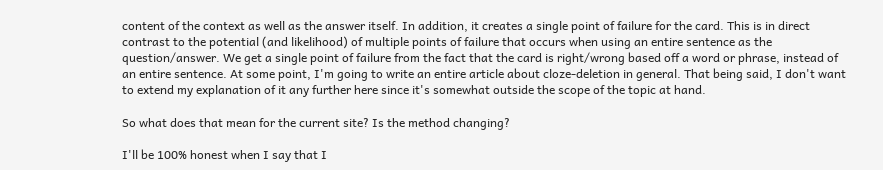content of the context as well as the answer itself. In addition, it creates a single point of failure for the card. This is in direct contrast to the potential (and likelihood) of multiple points of failure that occurs when using an entire sentence as the question/answer. We get a single point of failure from the fact that the card is right/wrong based off a word or phrase, instead of an entire sentence. At some point, I'm going to write an entire article about cloze-deletion in general. That being said, I don't want to extend my explanation of it any further here since it's somewhat outside the scope of the topic at hand.

So what does that mean for the current site? Is the method changing?

I'll be 100% honest when I say that I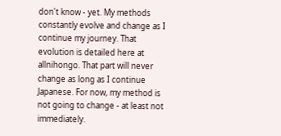don't know - yet. My methods constantly evolve and change as I continue my journey. That evolution is detailed here at allnihongo. That part will never change as long as I continue Japanese. For now, my method is not going to change - at least not immediately.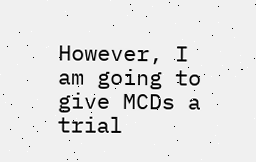However, I am going to give MCDs a trial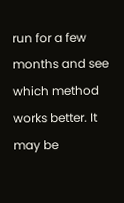run for a few months and see which method works better. It may be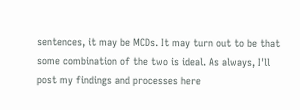sentences, it may be MCDs. It may turn out to be that some combination of the two is ideal. As always, I'll post my findings and processes here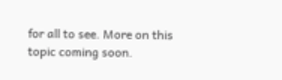for all to see. More on this topic coming soon.